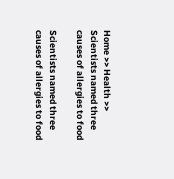Home >> Health >> Scientists named three causes of allergies to food

Scientists named three causes of allergies to food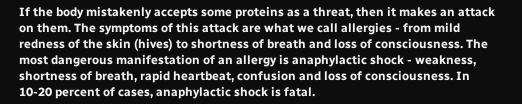If the body mistakenly accepts some proteins as a threat, then it makes an attack on them. The symptoms of this attack are what we call allergies - from mild redness of the skin (hives) to shortness of breath and loss of consciousness. The most dangerous manifestation of an allergy is anaphylactic shock - weakness, shortness of breath, rapid heartbeat, confusion and loss of consciousness. In 10-20 percent of cases, anaphylactic shock is fatal.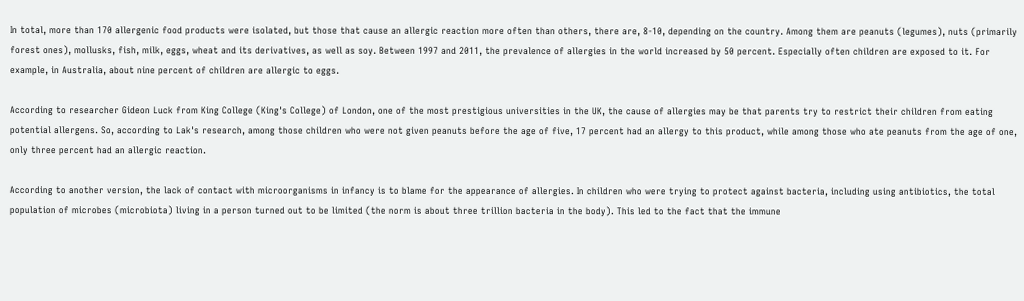In total, more than 170 allergenic food products were isolated, but those that cause an allergic reaction more often than others, there are, 8-10, depending on the country. Among them are peanuts (legumes), nuts (primarily forest ones), mollusks, fish, milk, eggs, wheat and its derivatives, as well as soy. Between 1997 and 2011, the prevalence of allergies in the world increased by 50 percent. Especially often children are exposed to it. For example, in Australia, about nine percent of children are allergic to eggs.

According to researcher Gideon Luck from King College (King's College) of London, one of the most prestigious universities in the UK, the cause of allergies may be that parents try to restrict their children from eating potential allergens. So, according to Lak's research, among those children who were not given peanuts before the age of five, 17 percent had an allergy to this product, while among those who ate peanuts from the age of one, only three percent had an allergic reaction.

According to another version, the lack of contact with microorganisms in infancy is to blame for the appearance of allergies. In children who were trying to protect against bacteria, including using antibiotics, the total population of microbes (microbiota) living in a person turned out to be limited (the norm is about three trillion bacteria in the body). This led to the fact that the immune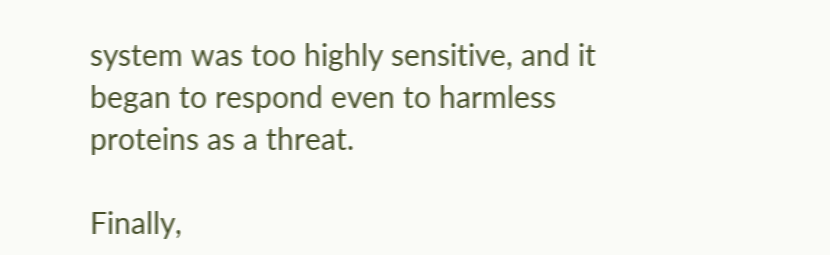system was too highly sensitive, and it began to respond even to harmless proteins as a threat.

Finally,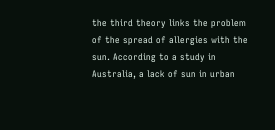the third theory links the problem of the spread of allergies with the sun. According to a study in Australia, a lack of sun in urban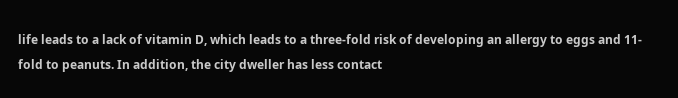life leads to a lack of vitamin D, which leads to a three-fold risk of developing an allergy to eggs and 11-fold to peanuts. In addition, the city dweller has less contact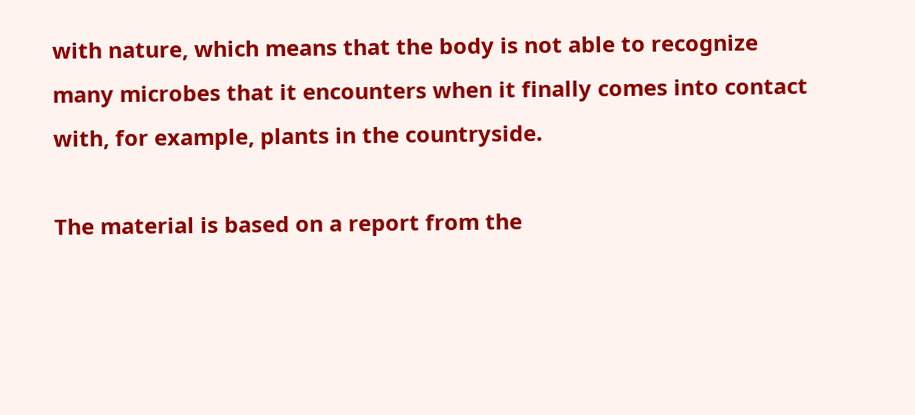with nature, which means that the body is not able to recognize many microbes that it encounters when it finally comes into contact with, for example, plants in the countryside.

The material is based on a report from the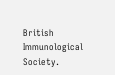British Immunological Society.